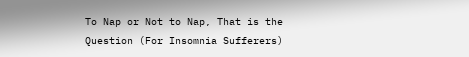To Nap or Not to Nap, That is the Question (For Insomnia Sufferers)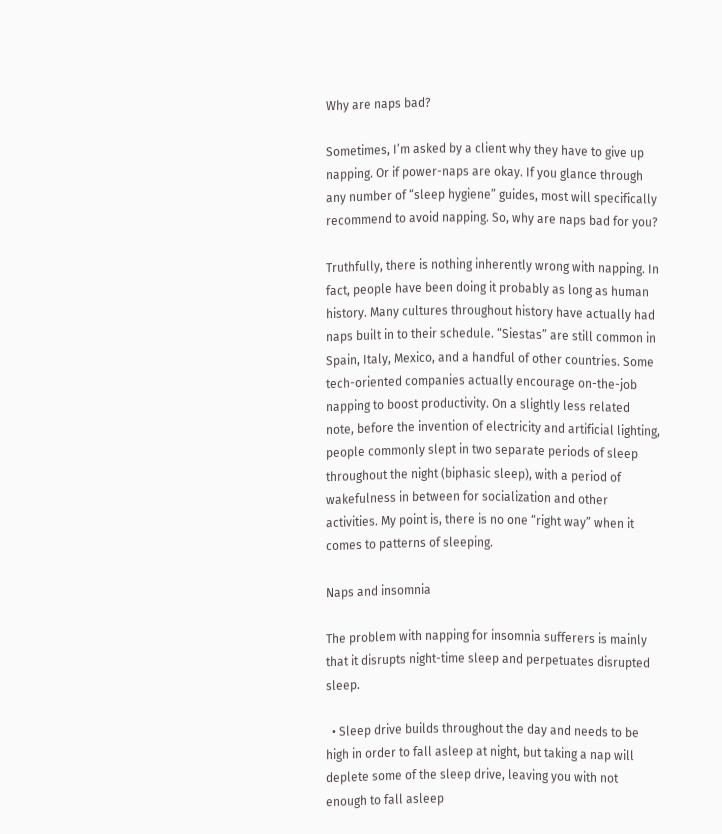Why are naps bad?

Sometimes, I’m asked by a client why they have to give up napping. Or if power-naps are okay. If you glance through any number of “sleep hygiene” guides, most will specifically recommend to avoid napping. So, why are naps bad for you?

Truthfully, there is nothing inherently wrong with napping. In fact, people have been doing it probably as long as human history. Many cultures throughout history have actually had naps built in to their schedule. “Siestas” are still common in Spain, Italy, Mexico, and a handful of other countries. Some tech-oriented companies actually encourage on-the-job napping to boost productivity. On a slightly less related note, before the invention of electricity and artificial lighting, people commonly slept in two separate periods of sleep throughout the night (biphasic sleep), with a period of wakefulness in between for socialization and other activities. My point is, there is no one “right way” when it comes to patterns of sleeping.

Naps and insomnia

The problem with napping for insomnia sufferers is mainly that it disrupts night-time sleep and perpetuates disrupted sleep.

  • Sleep drive builds throughout the day and needs to be high in order to fall asleep at night, but taking a nap will deplete some of the sleep drive, leaving you with not enough to fall asleep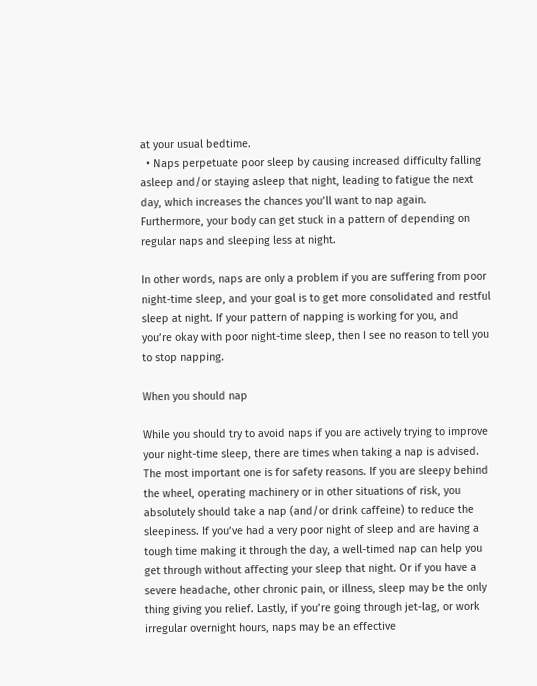at your usual bedtime.
  • Naps perpetuate poor sleep by causing increased difficulty falling asleep and/or staying asleep that night, leading to fatigue the next day, which increases the chances you’ll want to nap again. Furthermore, your body can get stuck in a pattern of depending on regular naps and sleeping less at night.

In other words, naps are only a problem if you are suffering from poor night-time sleep, and your goal is to get more consolidated and restful sleep at night. If your pattern of napping is working for you, and you’re okay with poor night-time sleep, then I see no reason to tell you to stop napping.

When you should nap

While you should try to avoid naps if you are actively trying to improve your night-time sleep, there are times when taking a nap is advised. The most important one is for safety reasons. If you are sleepy behind the wheel, operating machinery or in other situations of risk, you absolutely should take a nap (and/or drink caffeine) to reduce the sleepiness. If you’ve had a very poor night of sleep and are having a tough time making it through the day, a well-timed nap can help you get through without affecting your sleep that night. Or if you have a severe headache, other chronic pain, or illness, sleep may be the only thing giving you relief. Lastly, if you’re going through jet-lag, or work irregular overnight hours, naps may be an effective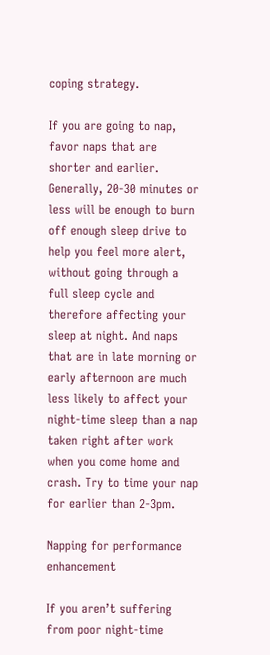coping strategy.

If you are going to nap, favor naps that are shorter and earlier. Generally, 20-30 minutes or less will be enough to burn off enough sleep drive to help you feel more alert, without going through a full sleep cycle and therefore affecting your sleep at night. And naps that are in late morning or early afternoon are much less likely to affect your night-time sleep than a nap taken right after work when you come home and crash. Try to time your nap for earlier than 2-3pm.

Napping for performance enhancement

If you aren’t suffering from poor night-time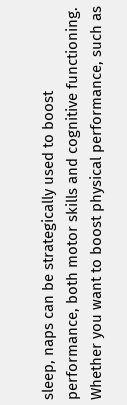sleep, naps can be strategically used to boost performance, both motor skills and cognitive functioning. Whether you want to boost physical performance, such as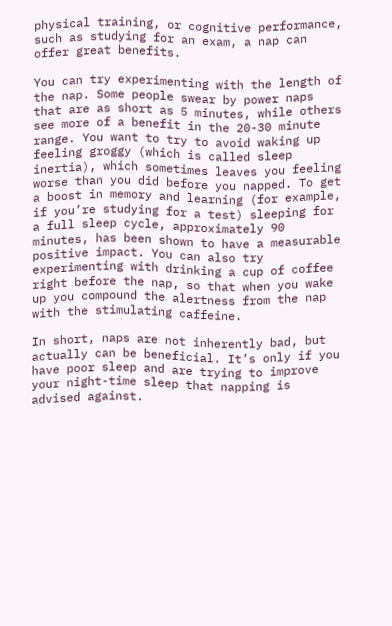physical training, or cognitive performance, such as studying for an exam, a nap can offer great benefits.

You can try experimenting with the length of the nap. Some people swear by power naps that are as short as 5 minutes, while others see more of a benefit in the 20-30 minute range. You want to try to avoid waking up feeling groggy (which is called sleep inertia), which sometimes leaves you feeling worse than you did before you napped. To get a boost in memory and learning (for example, if you’re studying for a test) sleeping for a full sleep cycle, approximately 90 minutes, has been shown to have a measurable positive impact. You can also try experimenting with drinking a cup of coffee right before the nap, so that when you wake up you compound the alertness from the nap with the stimulating caffeine.

In short, naps are not inherently bad, but actually can be beneficial. It’s only if you have poor sleep and are trying to improve your night-time sleep that napping is advised against.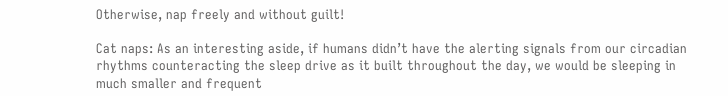Otherwise, nap freely and without guilt!

Cat naps: As an interesting aside, if humans didn’t have the alerting signals from our circadian rhythms counteracting the sleep drive as it built throughout the day, we would be sleeping in much smaller and frequent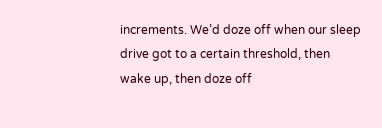increments. We’d doze off when our sleep drive got to a certain threshold, then wake up, then doze off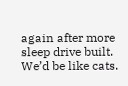again after more sleep drive built. We’d be like cats.